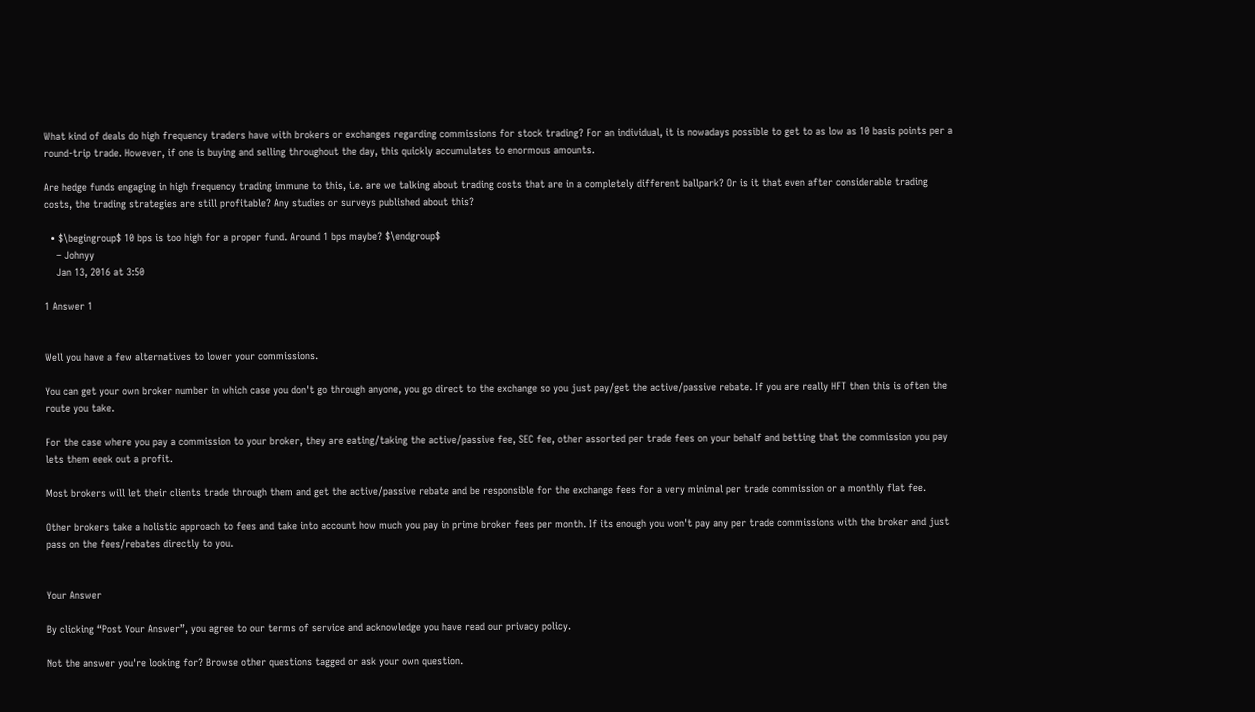What kind of deals do high frequency traders have with brokers or exchanges regarding commissions for stock trading? For an individual, it is nowadays possible to get to as low as 10 basis points per a round-trip trade. However, if one is buying and selling throughout the day, this quickly accumulates to enormous amounts.

Are hedge funds engaging in high frequency trading immune to this, i.e. are we talking about trading costs that are in a completely different ballpark? Or is it that even after considerable trading costs, the trading strategies are still profitable? Any studies or surveys published about this?

  • $\begingroup$ 10 bps is too high for a proper fund. Around 1 bps maybe? $\endgroup$
    – Johnyy
    Jan 13, 2016 at 3:50

1 Answer 1


Well you have a few alternatives to lower your commissions.

You can get your own broker number in which case you don't go through anyone, you go direct to the exchange so you just pay/get the active/passive rebate. If you are really HFT then this is often the route you take.

For the case where you pay a commission to your broker, they are eating/taking the active/passive fee, SEC fee, other assorted per trade fees on your behalf and betting that the commission you pay lets them eeek out a profit.

Most brokers will let their clients trade through them and get the active/passive rebate and be responsible for the exchange fees for a very minimal per trade commission or a monthly flat fee.

Other brokers take a holistic approach to fees and take into account how much you pay in prime broker fees per month. If its enough you won't pay any per trade commissions with the broker and just pass on the fees/rebates directly to you.


Your Answer

By clicking “Post Your Answer”, you agree to our terms of service and acknowledge you have read our privacy policy.

Not the answer you're looking for? Browse other questions tagged or ask your own question.